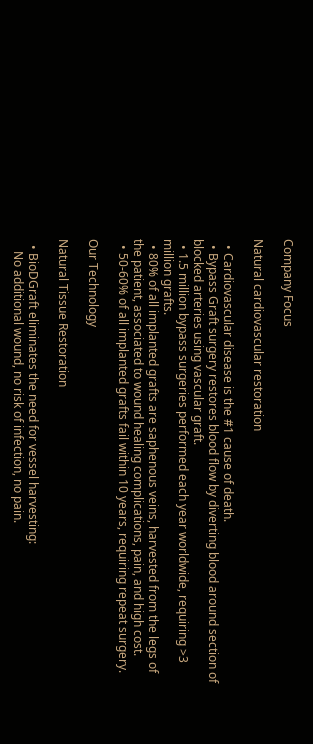Company Focus

Natural cardiovascular restoration

  • Cardiovascular disease is the #1 cause of death.
  • Bypass Graft surgery restores blood flow by diverting blood around section of blocked arteries using vascular graft.
  • 1.5 million bypass surgeries performed each year worldwide, requiring >3 million grafts.
  • 80% of all implanted grafts are saphenous veins, harvested from the legs of the patient, associated to wound healing complications, pain, and high cost.
  • 50-60% of all implanted grafts fail within 10 years, requiring repeat surgery.

Our Technology

Natural Tissue Restoration

  • BioDGraft eliminates the need for vessel harvesting:
    No additional wound, no risk of infection, no pain.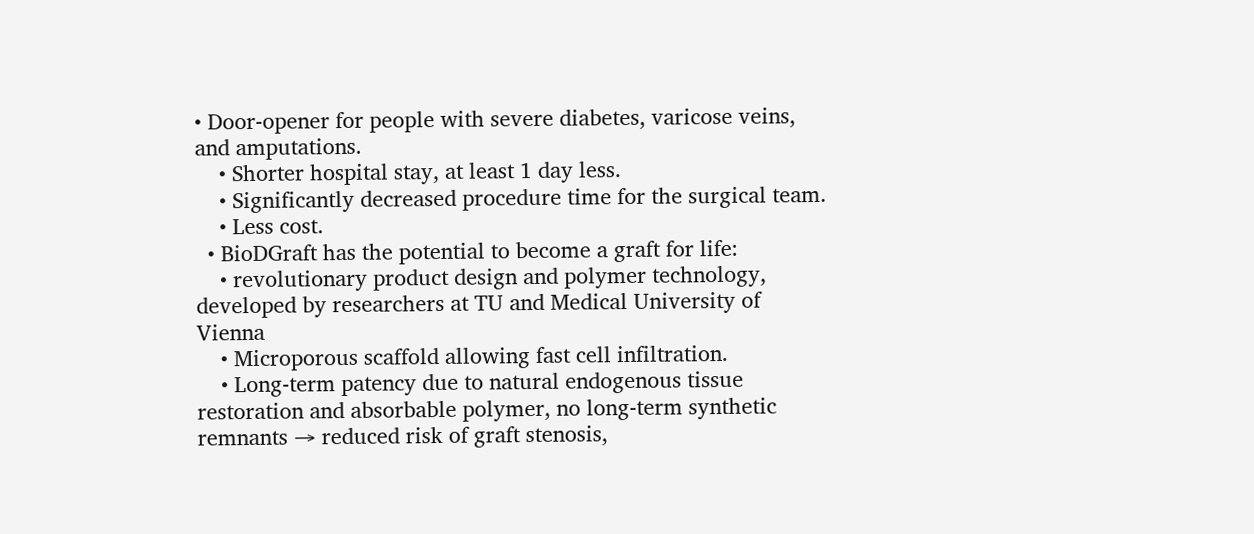• Door-opener for people with severe diabetes, varicose veins, and amputations.
    • Shorter hospital stay, at least 1 day less.
    • Significantly decreased procedure time for the surgical team.
    • Less cost.
  • BioDGraft has the potential to become a graft for life:
    • revolutionary product design and polymer technology, developed by researchers at TU and Medical University of Vienna
    • Microporous scaffold allowing fast cell infiltration.
    • Long-term patency due to natural endogenous tissue restoration and absorbable polymer, no long-term synthetic remnants → reduced risk of graft stenosis,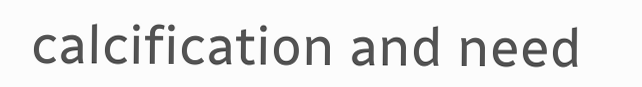calcification and need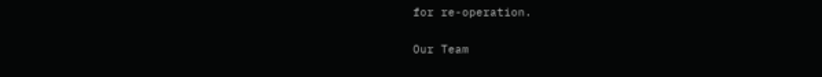for re-operation.

Our Team